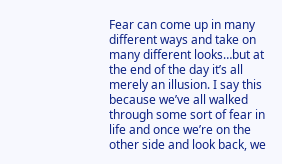Fear can come up in many different ways and take on many different looks…but at the end of the day it’s all merely an illusion. I say this because we’ve all walked through some sort of fear in life and once we’re on the other side and look back, we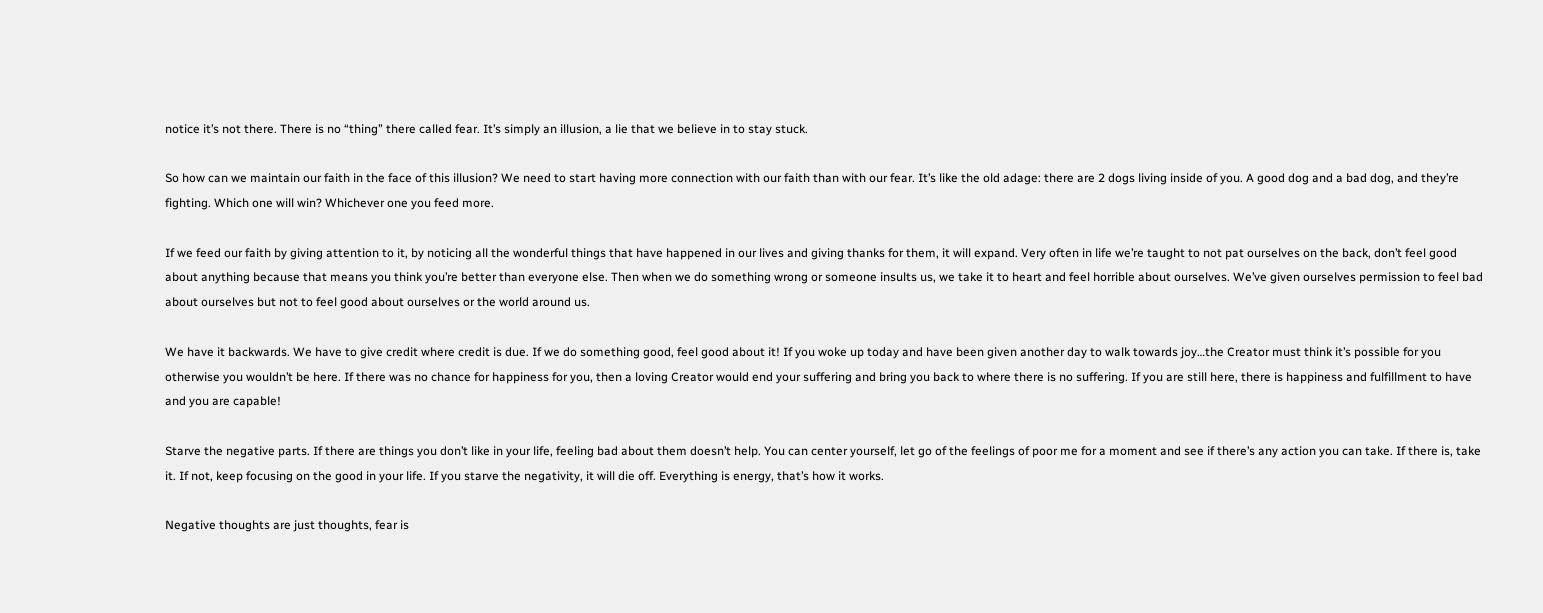notice it’s not there. There is no “thing” there called fear. It’s simply an illusion, a lie that we believe in to stay stuck.

So how can we maintain our faith in the face of this illusion? We need to start having more connection with our faith than with our fear. It’s like the old adage: there are 2 dogs living inside of you. A good dog and a bad dog, and they’re fighting. Which one will win? Whichever one you feed more.

If we feed our faith by giving attention to it, by noticing all the wonderful things that have happened in our lives and giving thanks for them, it will expand. Very often in life we’re taught to not pat ourselves on the back, don’t feel good about anything because that means you think you’re better than everyone else. Then when we do something wrong or someone insults us, we take it to heart and feel horrible about ourselves. We’ve given ourselves permission to feel bad about ourselves but not to feel good about ourselves or the world around us.

We have it backwards. We have to give credit where credit is due. If we do something good, feel good about it! If you woke up today and have been given another day to walk towards joy…the Creator must think it’s possible for you otherwise you wouldn’t be here. If there was no chance for happiness for you, then a loving Creator would end your suffering and bring you back to where there is no suffering. If you are still here, there is happiness and fulfillment to have and you are capable!

Starve the negative parts. If there are things you don’t like in your life, feeling bad about them doesn’t help. You can center yourself, let go of the feelings of poor me for a moment and see if there’s any action you can take. If there is, take it. If not, keep focusing on the good in your life. If you starve the negativity, it will die off. Everything is energy, that’s how it works.

Negative thoughts are just thoughts, fear is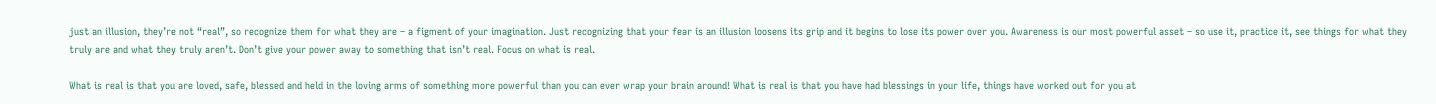just an illusion, they’re not “real”, so recognize them for what they are – a figment of your imagination. Just recognizing that your fear is an illusion loosens its grip and it begins to lose its power over you. Awareness is our most powerful asset – so use it, practice it, see things for what they truly are and what they truly aren’t. Don’t give your power away to something that isn’t real. Focus on what is real.

What is real is that you are loved, safe, blessed and held in the loving arms of something more powerful than you can ever wrap your brain around! What is real is that you have had blessings in your life, things have worked out for you at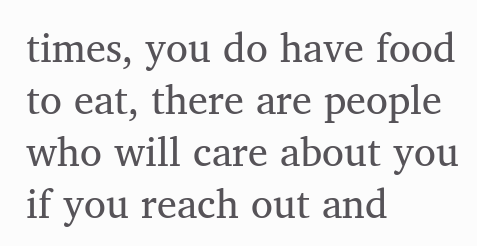times, you do have food to eat, there are people who will care about you if you reach out and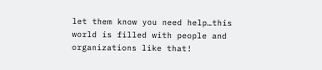let them know you need help…this world is filled with people and organizations like that!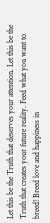Let this be the Truth that deserves your attention. Let this be the Truth that creates your future reality. Feed what you want to breed! Breed love and happiness in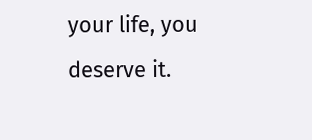your life, you deserve it.